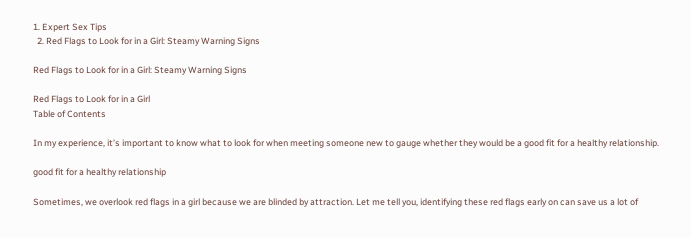1. Expert Sex Tips
  2. Red Flags to Look for in a Girl: Steamy Warning Signs

Red Flags to Look for in a Girl: Steamy Warning Signs

Red Flags to Look for in a Girl
Table of Contents

In my experience, it’s important to know what to look for when meeting someone new to gauge whether they would be a good fit for a healthy relationship.

good fit for a healthy relationship

Sometimes, we overlook red flags in a girl because we are blinded by attraction. Let me tell you, identifying these red flags early on can save us a lot of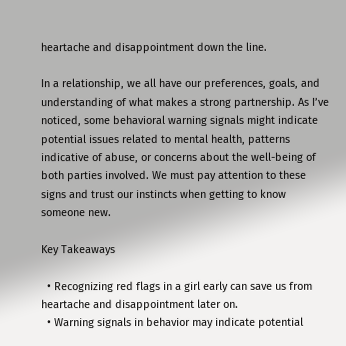heartache and disappointment down the line.

In a relationship, we all have our preferences, goals, and understanding of what makes a strong partnership. As I’ve noticed, some behavioral warning signals might indicate potential issues related to mental health, patterns indicative of abuse, or concerns about the well-being of both parties involved. We must pay attention to these signs and trust our instincts when getting to know someone new.

Key Takeaways

  • Recognizing red flags in a girl early can save us from heartache and disappointment later on.
  • Warning signals in behavior may indicate potential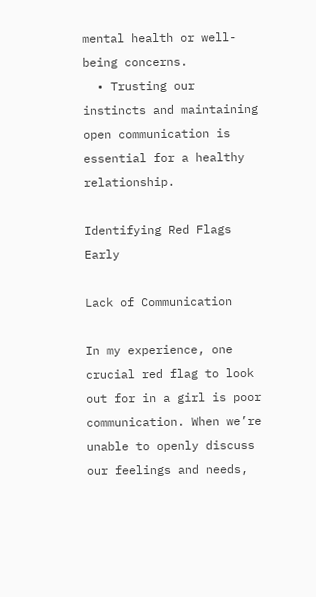mental health or well-being concerns.
  • Trusting our instincts and maintaining open communication is essential for a healthy relationship.

Identifying Red Flags Early

Lack of Communication

In my experience, one crucial red flag to look out for in a girl is poor communication. When we’re unable to openly discuss our feelings and needs,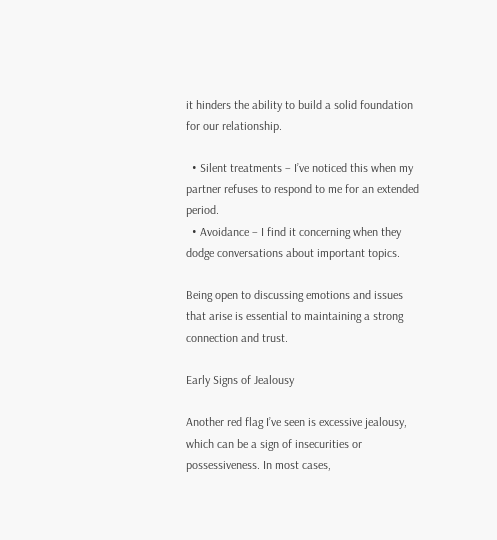it hinders the ability to build a solid foundation for our relationship.

  • Silent treatments – I’ve noticed this when my partner refuses to respond to me for an extended period.
  • Avoidance – I find it concerning when they dodge conversations about important topics.

Being open to discussing emotions and issues that arise is essential to maintaining a strong connection and trust.

Early Signs of Jealousy

Another red flag I’ve seen is excessive jealousy, which can be a sign of insecurities or possessiveness. In most cases,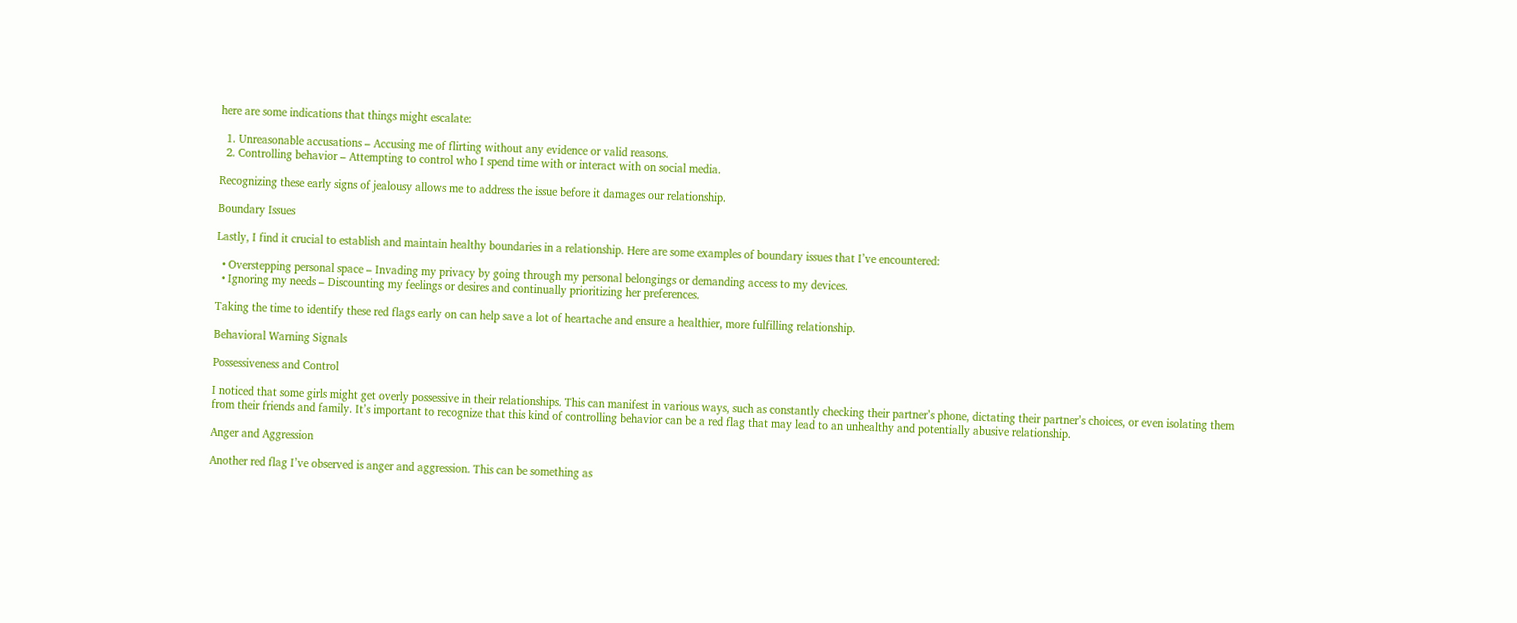here are some indications that things might escalate:

  1. Unreasonable accusations – Accusing me of flirting without any evidence or valid reasons.
  2. Controlling behavior – Attempting to control who I spend time with or interact with on social media.

Recognizing these early signs of jealousy allows me to address the issue before it damages our relationship.

Boundary Issues

Lastly, I find it crucial to establish and maintain healthy boundaries in a relationship. Here are some examples of boundary issues that I’ve encountered:

  • Overstepping personal space – Invading my privacy by going through my personal belongings or demanding access to my devices.
  • Ignoring my needs – Discounting my feelings or desires and continually prioritizing her preferences.

Taking the time to identify these red flags early on can help save a lot of heartache and ensure a healthier, more fulfilling relationship.

Behavioral Warning Signals

Possessiveness and Control

I noticed that some girls might get overly possessive in their relationships. This can manifest in various ways, such as constantly checking their partner’s phone, dictating their partner’s choices, or even isolating them from their friends and family. It’s important to recognize that this kind of controlling behavior can be a red flag that may lead to an unhealthy and potentially abusive relationship.

Anger and Aggression

Another red flag I’ve observed is anger and aggression. This can be something as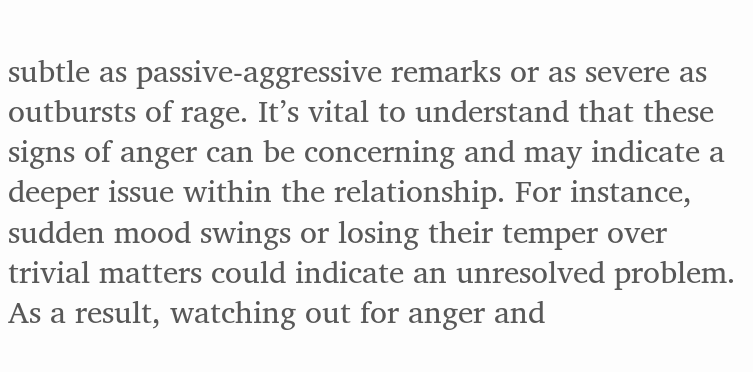subtle as passive-aggressive remarks or as severe as outbursts of rage. It’s vital to understand that these signs of anger can be concerning and may indicate a deeper issue within the relationship. For instance, sudden mood swings or losing their temper over trivial matters could indicate an unresolved problem. As a result, watching out for anger and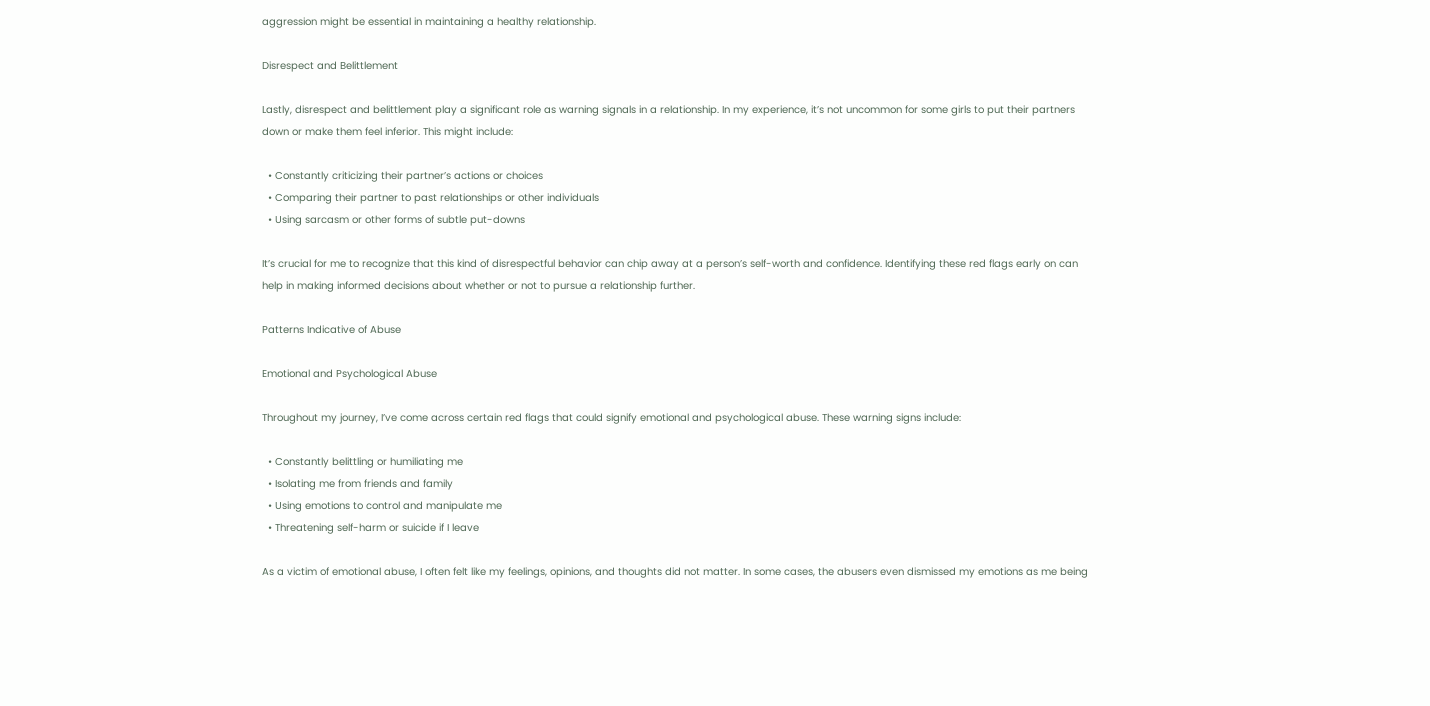aggression might be essential in maintaining a healthy relationship.

Disrespect and Belittlement

Lastly, disrespect and belittlement play a significant role as warning signals in a relationship. In my experience, it’s not uncommon for some girls to put their partners down or make them feel inferior. This might include:

  • Constantly criticizing their partner’s actions or choices
  • Comparing their partner to past relationships or other individuals
  • Using sarcasm or other forms of subtle put-downs

It’s crucial for me to recognize that this kind of disrespectful behavior can chip away at a person’s self-worth and confidence. Identifying these red flags early on can help in making informed decisions about whether or not to pursue a relationship further.

Patterns Indicative of Abuse

Emotional and Psychological Abuse

Throughout my journey, I’ve come across certain red flags that could signify emotional and psychological abuse. These warning signs include:

  • Constantly belittling or humiliating me
  • Isolating me from friends and family
  • Using emotions to control and manipulate me
  • Threatening self-harm or suicide if I leave

As a victim of emotional abuse, I often felt like my feelings, opinions, and thoughts did not matter. In some cases, the abusers even dismissed my emotions as me being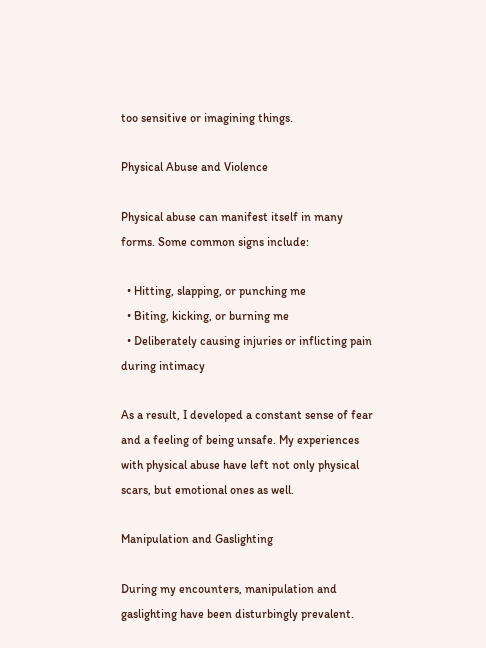too sensitive or imagining things.

Physical Abuse and Violence

Physical abuse can manifest itself in many forms. Some common signs include:

  • Hitting, slapping, or punching me
  • Biting, kicking, or burning me
  • Deliberately causing injuries or inflicting pain during intimacy

As a result, I developed a constant sense of fear and a feeling of being unsafe. My experiences with physical abuse have left not only physical scars, but emotional ones as well.

Manipulation and Gaslighting

During my encounters, manipulation and gaslighting have been disturbingly prevalent.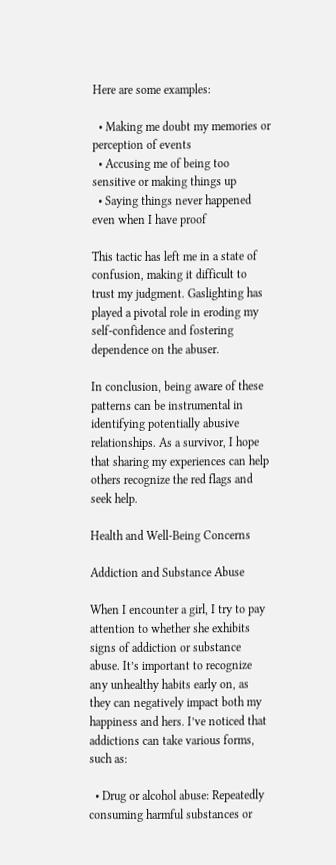Here are some examples:

  • Making me doubt my memories or perception of events
  • Accusing me of being too sensitive or making things up
  • Saying things never happened even when I have proof

This tactic has left me in a state of confusion, making it difficult to trust my judgment. Gaslighting has played a pivotal role in eroding my self-confidence and fostering dependence on the abuser.

In conclusion, being aware of these patterns can be instrumental in identifying potentially abusive relationships. As a survivor, I hope that sharing my experiences can help others recognize the red flags and seek help.

Health and Well-Being Concerns

Addiction and Substance Abuse

When I encounter a girl, I try to pay attention to whether she exhibits signs of addiction or substance abuse. It’s important to recognize any unhealthy habits early on, as they can negatively impact both my happiness and hers. I’ve noticed that addictions can take various forms, such as:

  • Drug or alcohol abuse: Repeatedly consuming harmful substances or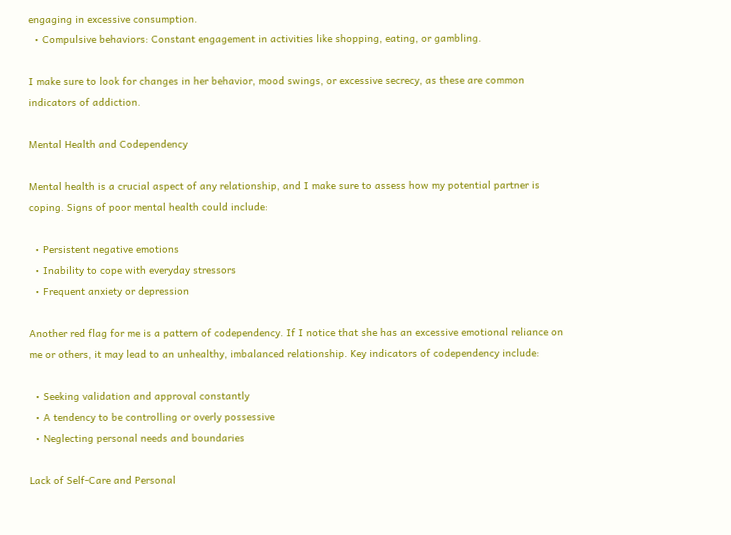engaging in excessive consumption.
  • Compulsive behaviors: Constant engagement in activities like shopping, eating, or gambling.

I make sure to look for changes in her behavior, mood swings, or excessive secrecy, as these are common indicators of addiction.

Mental Health and Codependency

Mental health is a crucial aspect of any relationship, and I make sure to assess how my potential partner is coping. Signs of poor mental health could include:

  • Persistent negative emotions
  • Inability to cope with everyday stressors
  • Frequent anxiety or depression

Another red flag for me is a pattern of codependency. If I notice that she has an excessive emotional reliance on me or others, it may lead to an unhealthy, imbalanced relationship. Key indicators of codependency include:

  • Seeking validation and approval constantly
  • A tendency to be controlling or overly possessive
  • Neglecting personal needs and boundaries

Lack of Self-Care and Personal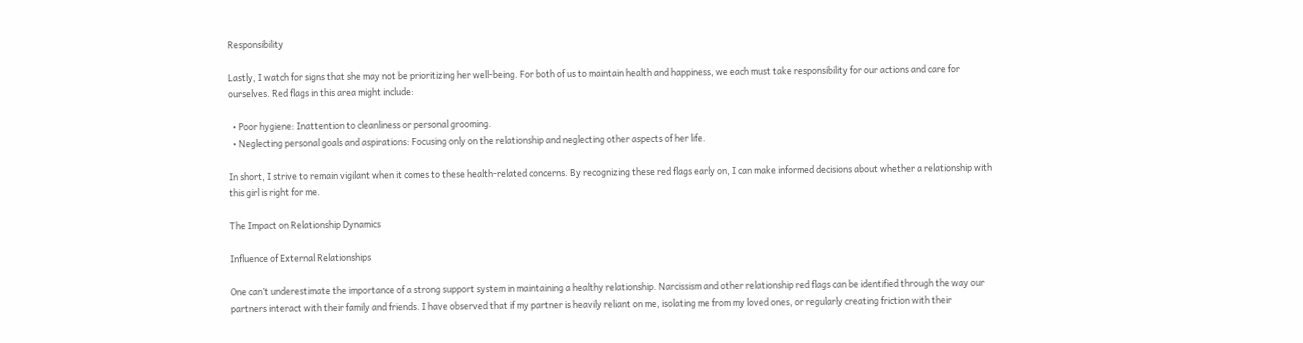Responsibility

Lastly, I watch for signs that she may not be prioritizing her well-being. For both of us to maintain health and happiness, we each must take responsibility for our actions and care for ourselves. Red flags in this area might include:

  • Poor hygiene: Inattention to cleanliness or personal grooming.
  • Neglecting personal goals and aspirations: Focusing only on the relationship and neglecting other aspects of her life.

In short, I strive to remain vigilant when it comes to these health-related concerns. By recognizing these red flags early on, I can make informed decisions about whether a relationship with this girl is right for me.

The Impact on Relationship Dynamics

Influence of External Relationships

One can’t underestimate the importance of a strong support system in maintaining a healthy relationship. Narcissism and other relationship red flags can be identified through the way our partners interact with their family and friends. I have observed that if my partner is heavily reliant on me, isolating me from my loved ones, or regularly creating friction with their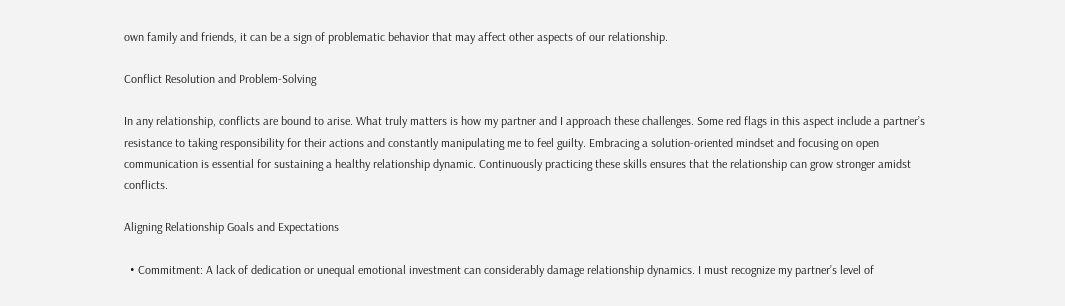own family and friends, it can be a sign of problematic behavior that may affect other aspects of our relationship.

Conflict Resolution and Problem-Solving

In any relationship, conflicts are bound to arise. What truly matters is how my partner and I approach these challenges. Some red flags in this aspect include a partner’s resistance to taking responsibility for their actions and constantly manipulating me to feel guilty. Embracing a solution-oriented mindset and focusing on open communication is essential for sustaining a healthy relationship dynamic. Continuously practicing these skills ensures that the relationship can grow stronger amidst conflicts.

Aligning Relationship Goals and Expectations

  • Commitment: A lack of dedication or unequal emotional investment can considerably damage relationship dynamics. I must recognize my partner’s level of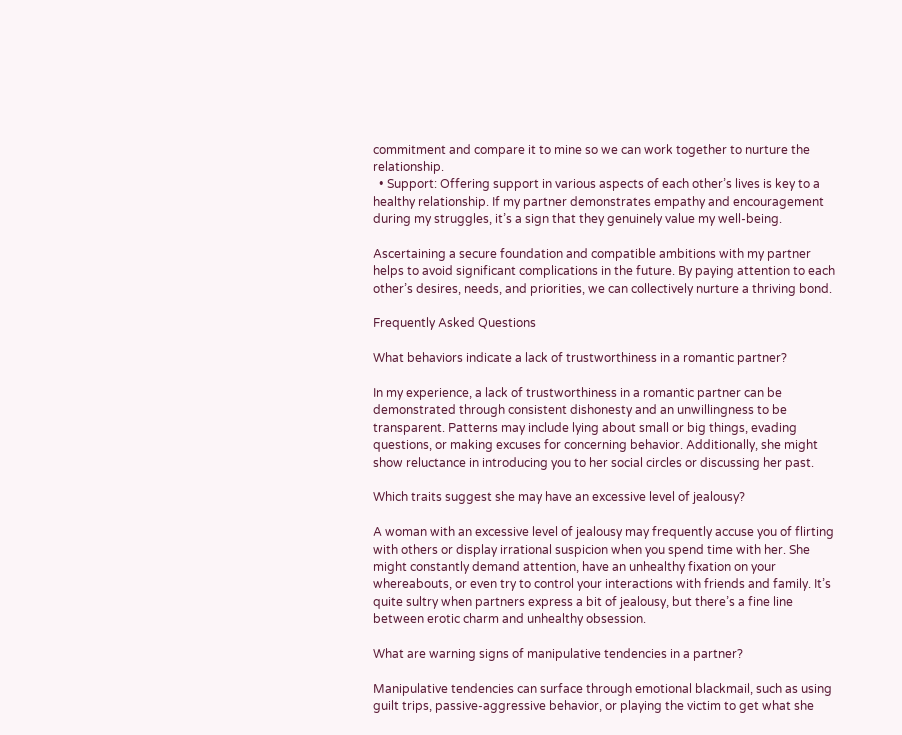commitment and compare it to mine so we can work together to nurture the relationship.
  • Support: Offering support in various aspects of each other’s lives is key to a healthy relationship. If my partner demonstrates empathy and encouragement during my struggles, it’s a sign that they genuinely value my well-being.

Ascertaining a secure foundation and compatible ambitions with my partner helps to avoid significant complications in the future. By paying attention to each other’s desires, needs, and priorities, we can collectively nurture a thriving bond.

Frequently Asked Questions

What behaviors indicate a lack of trustworthiness in a romantic partner?

In my experience, a lack of trustworthiness in a romantic partner can be demonstrated through consistent dishonesty and an unwillingness to be transparent. Patterns may include lying about small or big things, evading questions, or making excuses for concerning behavior. Additionally, she might show reluctance in introducing you to her social circles or discussing her past.

Which traits suggest she may have an excessive level of jealousy?

A woman with an excessive level of jealousy may frequently accuse you of flirting with others or display irrational suspicion when you spend time with her. She might constantly demand attention, have an unhealthy fixation on your whereabouts, or even try to control your interactions with friends and family. It’s quite sultry when partners express a bit of jealousy, but there’s a fine line between erotic charm and unhealthy obsession.

What are warning signs of manipulative tendencies in a partner?

Manipulative tendencies can surface through emotional blackmail, such as using guilt trips, passive-aggressive behavior, or playing the victim to get what she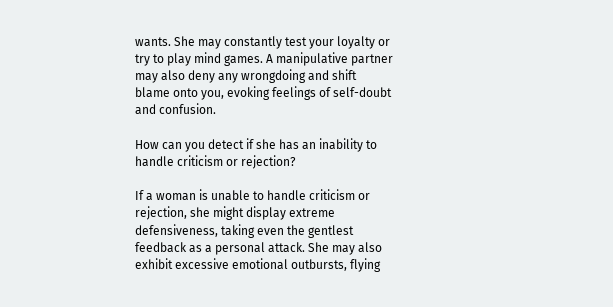wants. She may constantly test your loyalty or try to play mind games. A manipulative partner may also deny any wrongdoing and shift blame onto you, evoking feelings of self-doubt and confusion.

How can you detect if she has an inability to handle criticism or rejection?

If a woman is unable to handle criticism or rejection, she might display extreme defensiveness, taking even the gentlest feedback as a personal attack. She may also exhibit excessive emotional outbursts, flying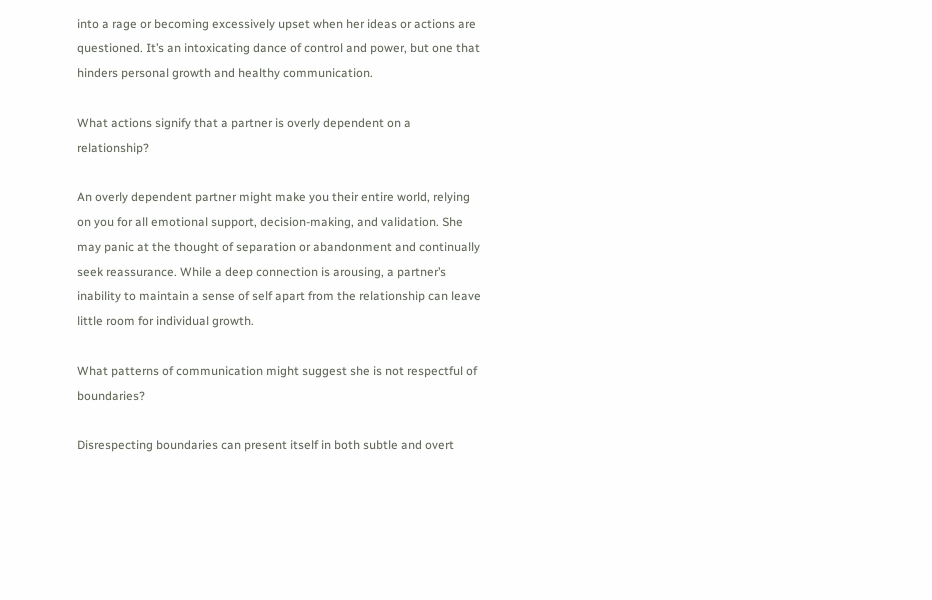into a rage or becoming excessively upset when her ideas or actions are questioned. It’s an intoxicating dance of control and power, but one that hinders personal growth and healthy communication.

What actions signify that a partner is overly dependent on a relationship?

An overly dependent partner might make you their entire world, relying on you for all emotional support, decision-making, and validation. She may panic at the thought of separation or abandonment and continually seek reassurance. While a deep connection is arousing, a partner’s inability to maintain a sense of self apart from the relationship can leave little room for individual growth.

What patterns of communication might suggest she is not respectful of boundaries?

Disrespecting boundaries can present itself in both subtle and overt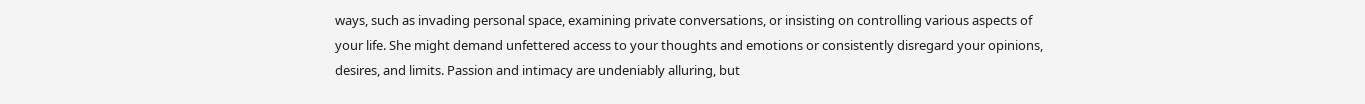ways, such as invading personal space, examining private conversations, or insisting on controlling various aspects of your life. She might demand unfettered access to your thoughts and emotions or consistently disregard your opinions, desires, and limits. Passion and intimacy are undeniably alluring, but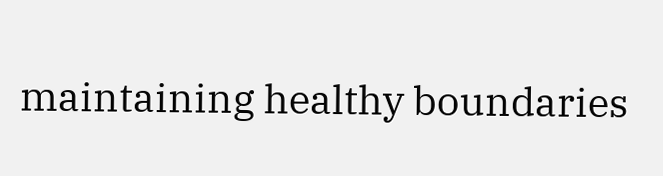maintaining healthy boundaries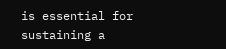is essential for sustaining a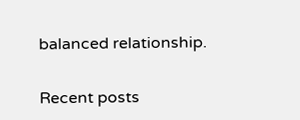balanced relationship.

Recent posts